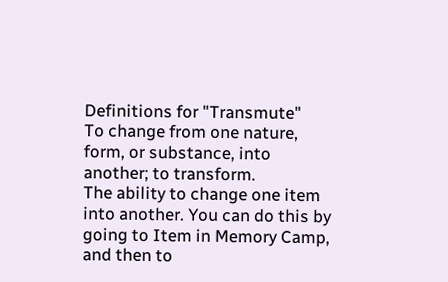Definitions for "Transmute"
To change from one nature, form, or substance, into another; to transform.
The ability to change one item into another. You can do this by going to Item in Memory Camp, and then to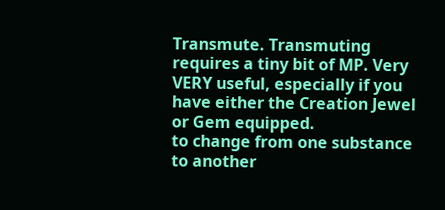Transmute. Transmuting requires a tiny bit of MP. Very VERY useful, especially if you have either the Creation Jewel or Gem equipped.
to change from one substance to another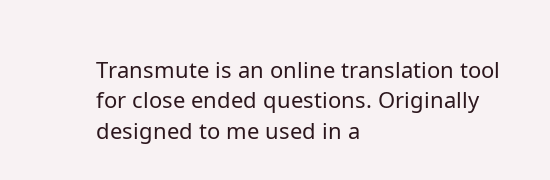Transmute is an online translation tool for close ended questions. Originally designed to me used in a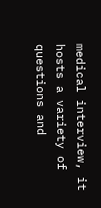medical interview, it hosts a variety of questions and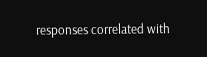responses correlated with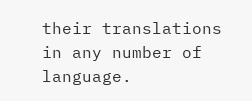their translations in any number of language.